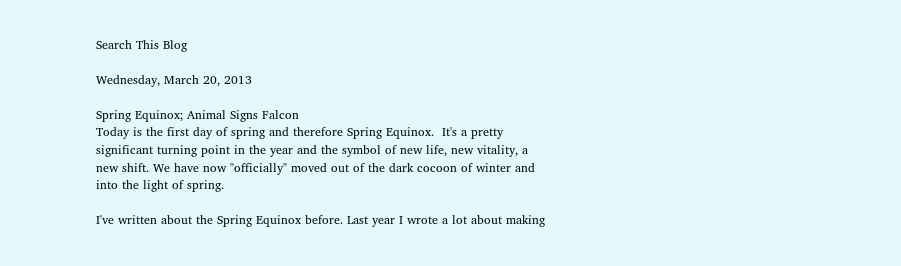Search This Blog

Wednesday, March 20, 2013

Spring Equinox; Animal Signs Falcon
Today is the first day of spring and therefore Spring Equinox.  It's a pretty significant turning point in the year and the symbol of new life, new vitality, a new shift. We have now "officially" moved out of the dark cocoon of winter and into the light of spring.

I've written about the Spring Equinox before. Last year I wrote a lot about making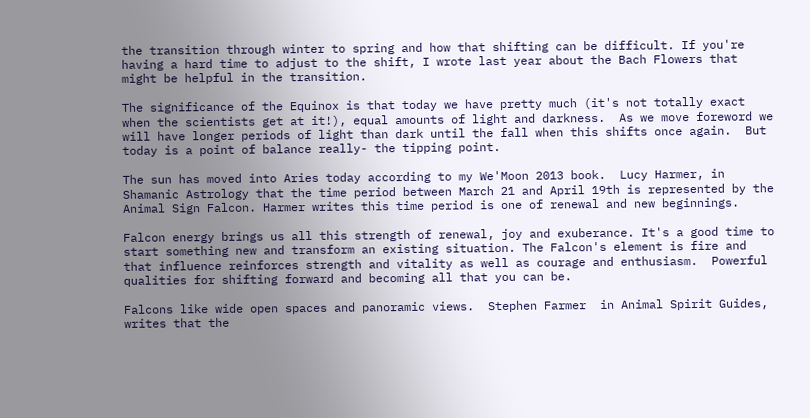the transition through winter to spring and how that shifting can be difficult. If you're having a hard time to adjust to the shift, I wrote last year about the Bach Flowers that might be helpful in the transition.

The significance of the Equinox is that today we have pretty much (it's not totally exact when the scientists get at it!), equal amounts of light and darkness.  As we move foreword we will have longer periods of light than dark until the fall when this shifts once again.  But today is a point of balance really- the tipping point.

The sun has moved into Aries today according to my We'Moon 2013 book.  Lucy Harmer, in Shamanic Astrology that the time period between March 21 and April 19th is represented by the Animal Sign Falcon. Harmer writes this time period is one of renewal and new beginnings.

Falcon energy brings us all this strength of renewal, joy and exuberance. It's a good time to start something new and transform an existing situation. The Falcon's element is fire and that influence reinforces strength and vitality as well as courage and enthusiasm.  Powerful qualities for shifting forward and becoming all that you can be.

Falcons like wide open spaces and panoramic views.  Stephen Farmer  in Animal Spirit Guides, writes that the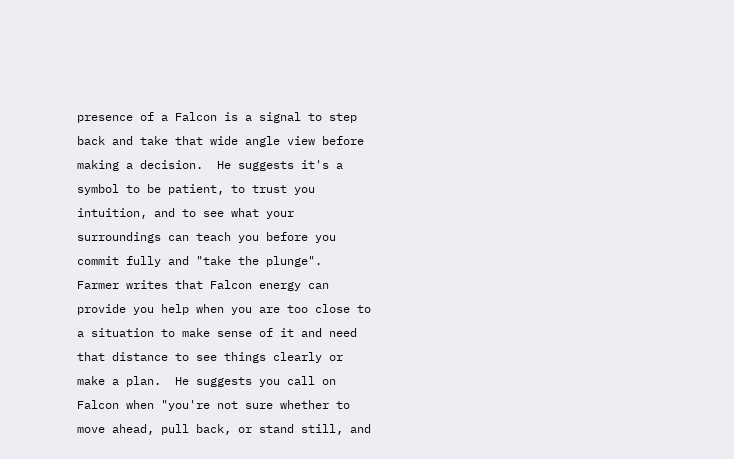presence of a Falcon is a signal to step back and take that wide angle view before making a decision.  He suggests it's a symbol to be patient, to trust you intuition, and to see what your surroundings can teach you before you commit fully and "take the plunge".  Farmer writes that Falcon energy can provide you help when you are too close to a situation to make sense of it and need that distance to see things clearly or make a plan.  He suggests you call on Falcon when "you're not sure whether to move ahead, pull back, or stand still, and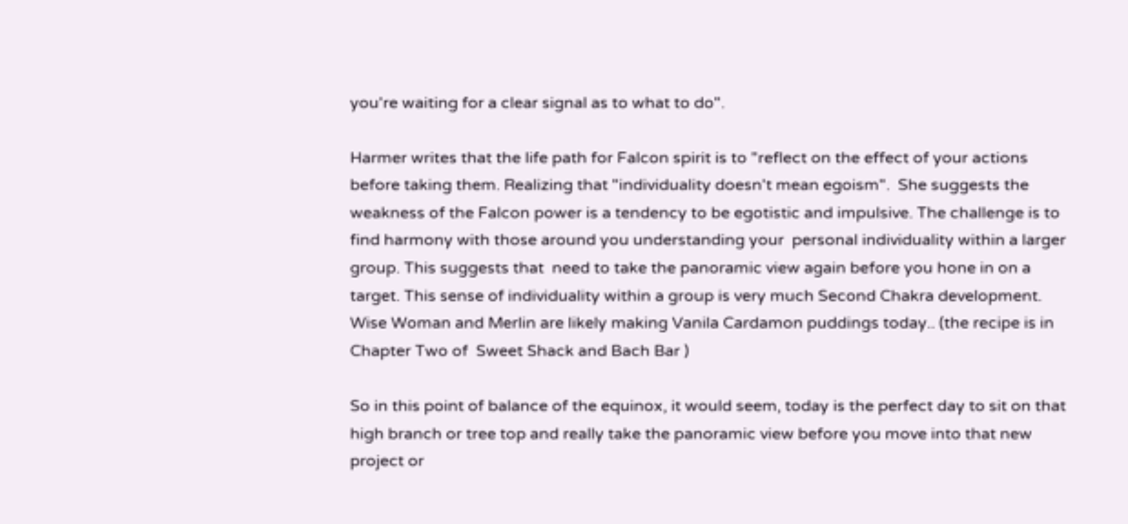you're waiting for a clear signal as to what to do".

Harmer writes that the life path for Falcon spirit is to "reflect on the effect of your actions before taking them. Realizing that "individuality doesn't mean egoism".  She suggests the weakness of the Falcon power is a tendency to be egotistic and impulsive. The challenge is to find harmony with those around you understanding your  personal individuality within a larger group. This suggests that  need to take the panoramic view again before you hone in on a target. This sense of individuality within a group is very much Second Chakra development. Wise Woman and Merlin are likely making Vanila Cardamon puddings today.. (the recipe is in Chapter Two of  Sweet Shack and Bach Bar )

So in this point of balance of the equinox, it would seem, today is the perfect day to sit on that high branch or tree top and really take the panoramic view before you move into that new project or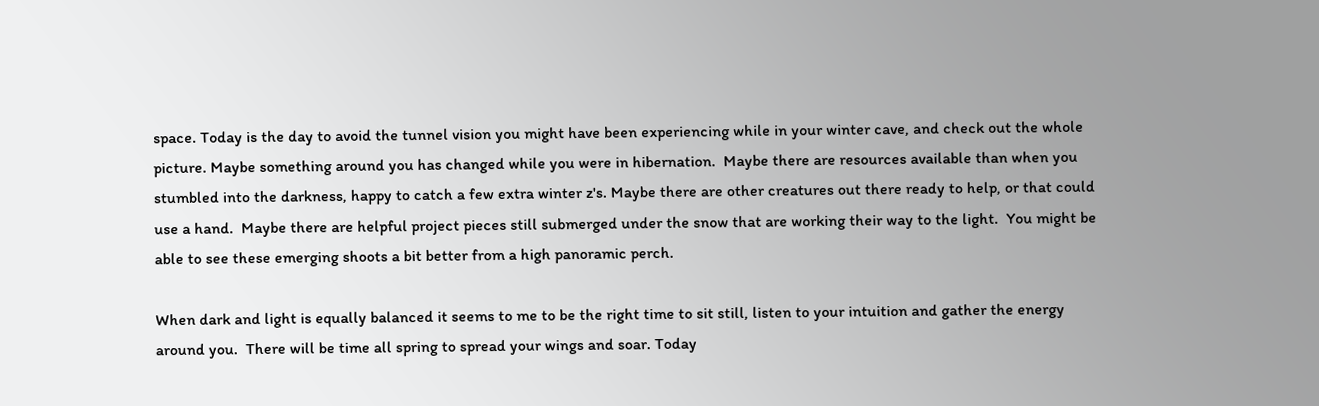space. Today is the day to avoid the tunnel vision you might have been experiencing while in your winter cave, and check out the whole picture. Maybe something around you has changed while you were in hibernation.  Maybe there are resources available than when you stumbled into the darkness, happy to catch a few extra winter z's. Maybe there are other creatures out there ready to help, or that could use a hand.  Maybe there are helpful project pieces still submerged under the snow that are working their way to the light.  You might be able to see these emerging shoots a bit better from a high panoramic perch.

When dark and light is equally balanced it seems to me to be the right time to sit still, listen to your intuition and gather the energy around you.  There will be time all spring to spread your wings and soar. Today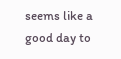seems like a good day to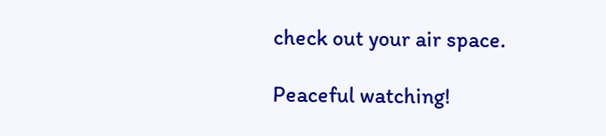check out your air space.

Peaceful watching!